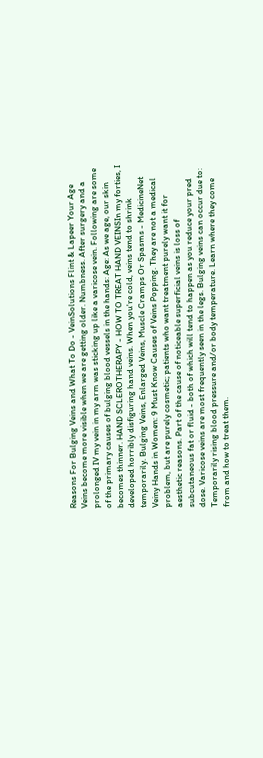Reasons For Bulging Veins and What To Do - VeinSolutions Flint & Lapeer Your Age Veins become more visible when we are getting older. Numbness. After surgery and a prolonged IV my vein in my arm was sticking up like a varicose vein. Following are some of the primary causes of bulging blood vessels in the hands: Age: As we age, our skin becomes thinner. HAND SCLEROTHERAPY - HOW TO TREAT HAND VEINSIn my forties, I developed horribly disfiguring hand veins. When you're cold, veins tend to shrink temporarily. Bulging Veins, Enlarged Veins, Muscle Cramps Or Spasms - MedicineNet Veiny Hands in Women: 9 Must Know Causes of Veins Popping. They are not a medical problem, but are purely cosmetic; patients who want treatment purely want it for aesthetic reasons. Part of the cause of noticeable superficial veins is loss of subcutaneous fat or fluid - both of which will tend to happen as you reduce your pred dose. Varicose veins are most frequently seen in the legs. Bulging veins can occur due to: Temporarily rising blood pressure and/or body temperature. Learn where they come from and how to treat them.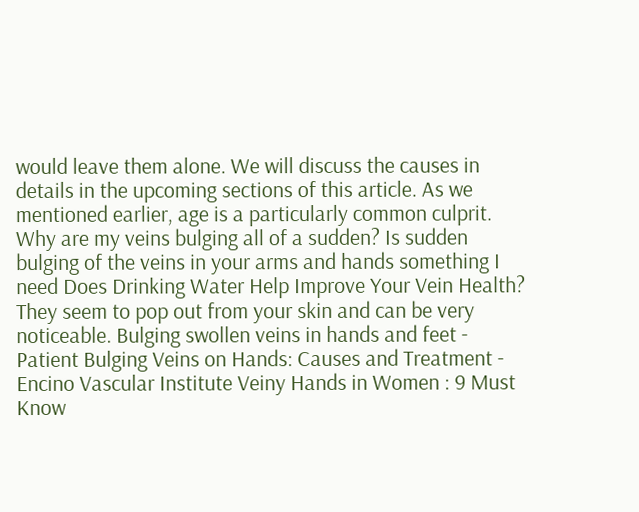would leave them alone. We will discuss the causes in details in the upcoming sections of this article. As we mentioned earlier, age is a particularly common culprit. Why are my veins bulging all of a sudden? Is sudden bulging of the veins in your arms and hands something I need Does Drinking Water Help Improve Your Vein Health? They seem to pop out from your skin and can be very noticeable. Bulging swollen veins in hands and feet - Patient Bulging Veins on Hands: Causes and Treatment - Encino Vascular Institute Veiny Hands in Women : 9 Must Know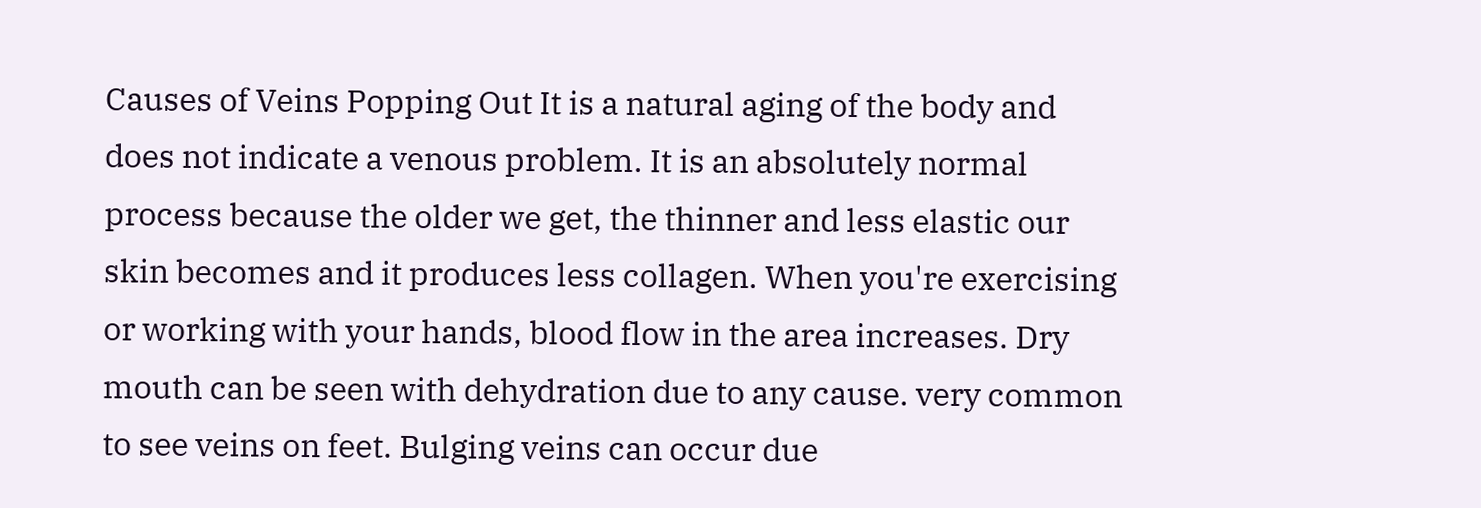Causes of Veins Popping Out It is a natural aging of the body and does not indicate a venous problem. It is an absolutely normal process because the older we get, the thinner and less elastic our skin becomes and it produces less collagen. When you're exercising or working with your hands, blood flow in the area increases. Dry mouth can be seen with dehydration due to any cause. very common to see veins on feet. Bulging veins can occur due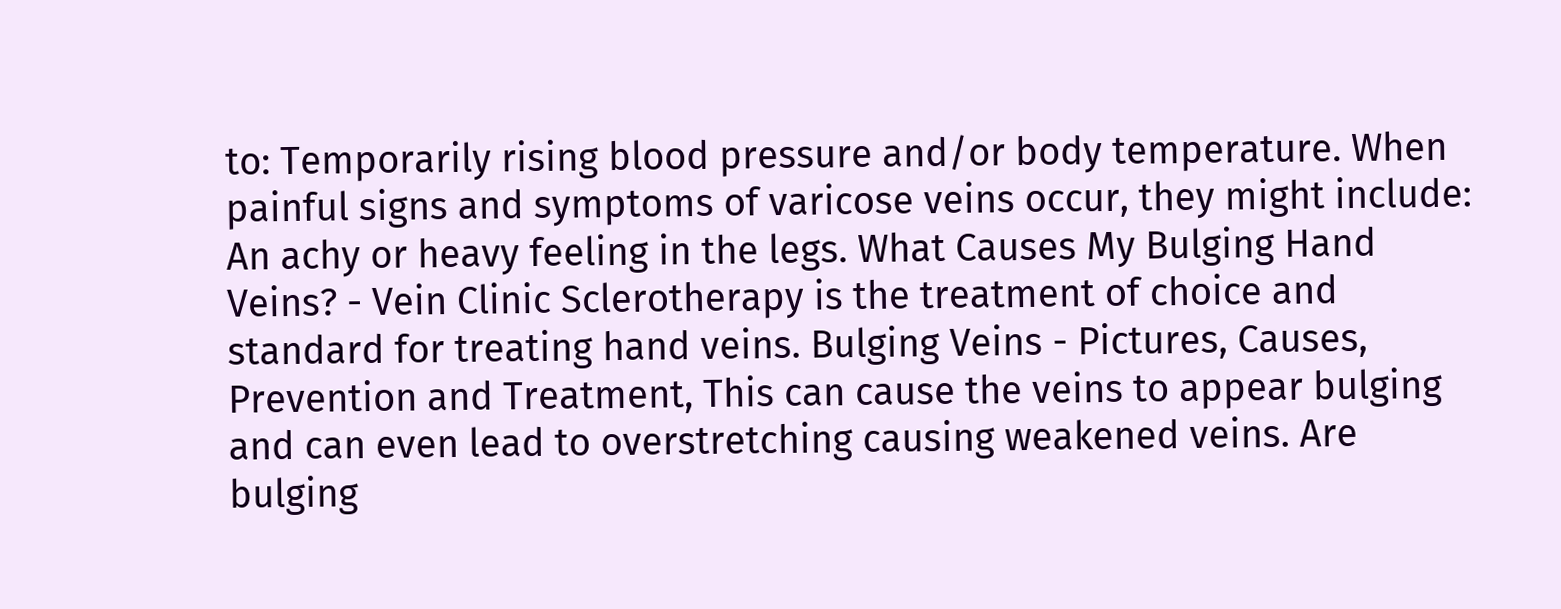to: Temporarily rising blood pressure and/or body temperature. When painful signs and symptoms of varicose veins occur, they might include: An achy or heavy feeling in the legs. What Causes My Bulging Hand Veins? - Vein Clinic Sclerotherapy is the treatment of choice and standard for treating hand veins. Bulging Veins - Pictures, Causes, Prevention and Treatment, This can cause the veins to appear bulging and can even lead to overstretching causing weakened veins. Are bulging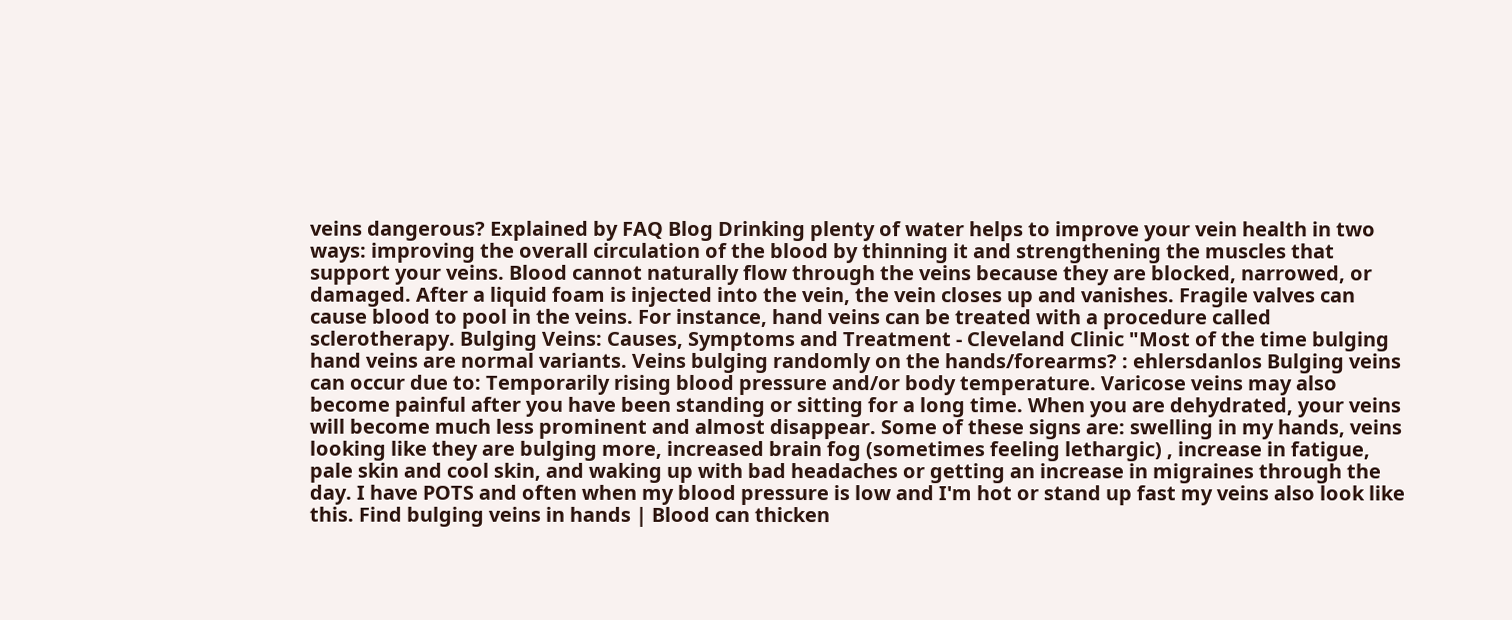veins dangerous? Explained by FAQ Blog Drinking plenty of water helps to improve your vein health in two ways: improving the overall circulation of the blood by thinning it and strengthening the muscles that support your veins. Blood cannot naturally flow through the veins because they are blocked, narrowed, or damaged. After a liquid foam is injected into the vein, the vein closes up and vanishes. Fragile valves can cause blood to pool in the veins. For instance, hand veins can be treated with a procedure called sclerotherapy. Bulging Veins: Causes, Symptoms and Treatment - Cleveland Clinic "Most of the time bulging hand veins are normal variants. Veins bulging randomly on the hands/forearms? : ehlersdanlos Bulging veins can occur due to: Temporarily rising blood pressure and/or body temperature. Varicose veins may also become painful after you have been standing or sitting for a long time. When you are dehydrated, your veins will become much less prominent and almost disappear. Some of these signs are: swelling in my hands, veins looking like they are bulging more, increased brain fog (sometimes feeling lethargic) , increase in fatigue, pale skin and cool skin, and waking up with bad headaches or getting an increase in migraines through the day. I have POTS and often when my blood pressure is low and I'm hot or stand up fast my veins also look like this. Find bulging veins in hands | Blood can thicken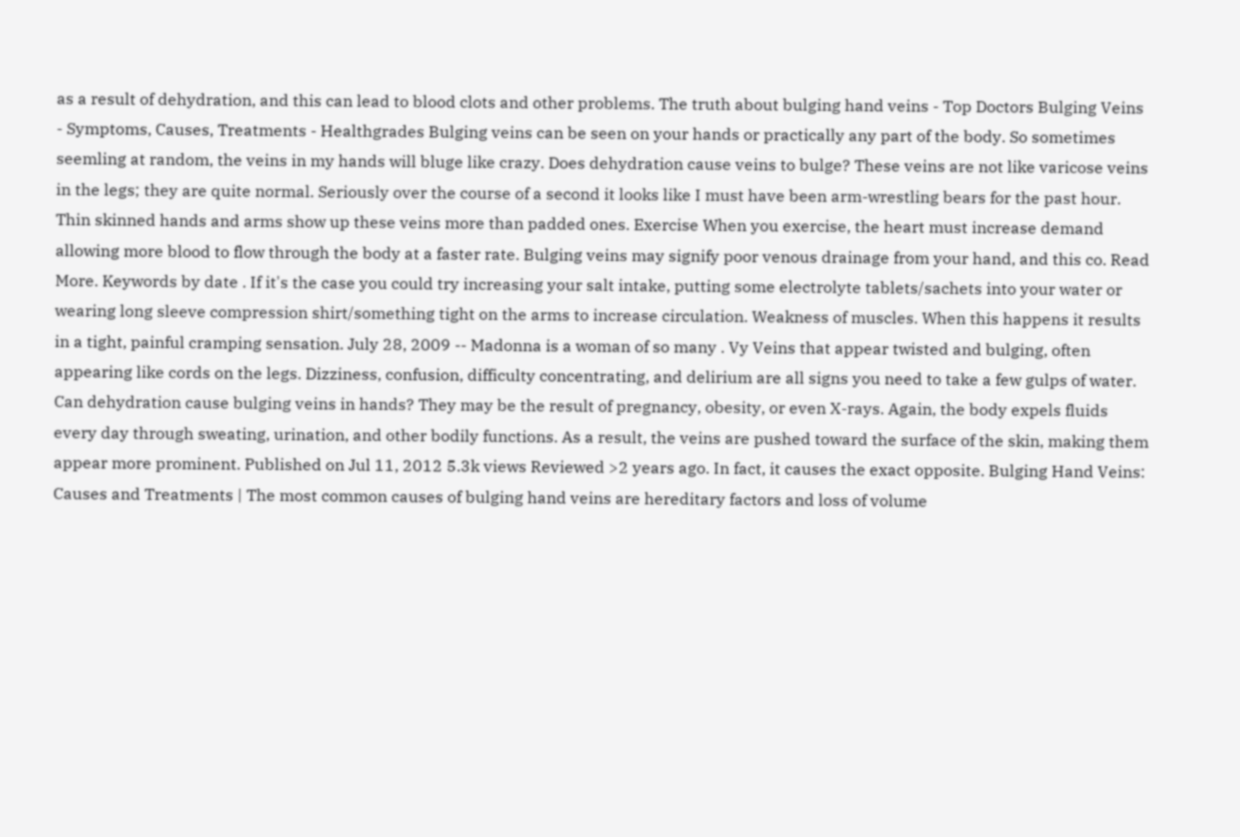as a result of dehydration, and this can lead to blood clots and other problems. The truth about bulging hand veins - Top Doctors Bulging Veins - Symptoms, Causes, Treatments - Healthgrades Bulging veins can be seen on your hands or practically any part of the body. So sometimes seemling at random, the veins in my hands will bluge like crazy. Does dehydration cause veins to bulge? These veins are not like varicose veins in the legs; they are quite normal. Seriously over the course of a second it looks like I must have been arm-wrestling bears for the past hour. Thin skinned hands and arms show up these veins more than padded ones. Exercise When you exercise, the heart must increase demand allowing more blood to flow through the body at a faster rate. Bulging veins may signify poor venous drainage from your hand, and this co. Read More. Keywords by date . If it's the case you could try increasing your salt intake, putting some electrolyte tablets/sachets into your water or wearing long sleeve compression shirt/something tight on the arms to increase circulation. Weakness of muscles. When this happens it results in a tight, painful cramping sensation. July 28, 2009 -- Madonna is a woman of so many . Vy Veins that appear twisted and bulging, often appearing like cords on the legs. Dizziness, confusion, difficulty concentrating, and delirium are all signs you need to take a few gulps of water. Can dehydration cause bulging veins in hands? They may be the result of pregnancy, obesity, or even X-rays. Again, the body expels fluids every day through sweating, urination, and other bodily functions. As a result, the veins are pushed toward the surface of the skin, making them appear more prominent. Published on Jul 11, 2012 5.3k views Reviewed >2 years ago. In fact, it causes the exact opposite. Bulging Hand Veins: Causes and Treatments | The most common causes of bulging hand veins are hereditary factors and loss of volume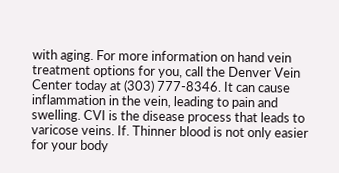with aging. For more information on hand vein treatment options for you, call the Denver Vein Center today at (303) 777-8346. It can cause inflammation in the vein, leading to pain and swelling. CVI is the disease process that leads to varicose veins. If. Thinner blood is not only easier for your body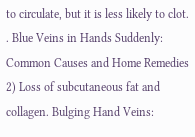to circulate, but it is less likely to clot. . Blue Veins in Hands Suddenly: Common Causes and Home Remedies 2) Loss of subcutaneous fat and collagen. Bulging Hand Veins: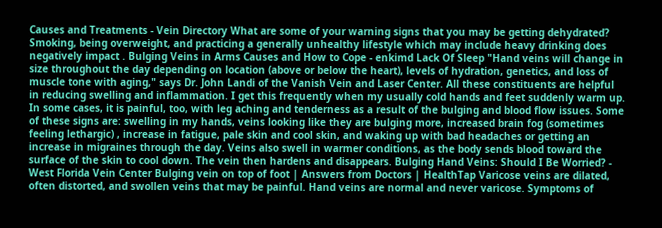Causes and Treatments - Vein Directory What are some of your warning signs that you may be getting dehydrated? Smoking, being overweight, and practicing a generally unhealthy lifestyle which may include heavy drinking does negatively impact . Bulging Veins in Arms Causes and How to Cope - enkimd Lack Of Sleep "Hand veins will change in size throughout the day depending on location (above or below the heart), levels of hydration, genetics, and loss of muscle tone with aging," says Dr. John Landi of the Vanish Vein and Laser Center. All these constituents are helpful in reducing swelling and inflammation. I get this frequently when my usually cold hands and feet suddenly warm up. In some cases, it is painful, too, with leg aching and tenderness as a result of the bulging and blood flow issues. Some of these signs are: swelling in my hands, veins looking like they are bulging more, increased brain fog (sometimes feeling lethargic) , increase in fatigue, pale skin and cool skin, and waking up with bad headaches or getting an increase in migraines through the day. Veins also swell in warmer conditions, as the body sends blood toward the surface of the skin to cool down. The vein then hardens and disappears. Bulging Hand Veins: Should I Be Worried? - West Florida Vein Center Bulging vein on top of foot | Answers from Doctors | HealthTap Varicose veins are dilated, often distorted, and swollen veins that may be painful. Hand veins are normal and never varicose. Symptoms of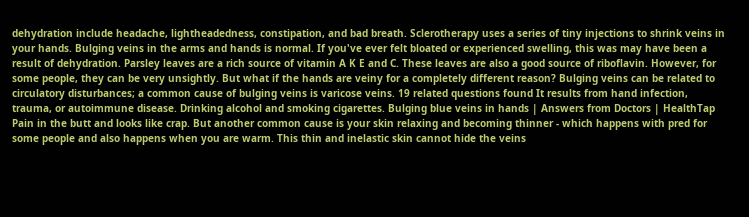dehydration include headache, lightheadedness, constipation, and bad breath. Sclerotherapy uses a series of tiny injections to shrink veins in your hands. Bulging veins in the arms and hands is normal. If you've ever felt bloated or experienced swelling, this was may have been a result of dehydration. Parsley leaves are a rich source of vitamin A K E and C. These leaves are also a good source of riboflavin. However, for some people, they can be very unsightly. But what if the hands are veiny for a completely different reason? Bulging veins can be related to circulatory disturbances; a common cause of bulging veins is varicose veins. 19 related questions found It results from hand infection, trauma, or autoimmune disease. Drinking alcohol and smoking cigarettes. Bulging blue veins in hands | Answers from Doctors | HealthTap Pain in the butt and looks like crap. But another common cause is your skin relaxing and becoming thinner - which happens with pred for some people and also happens when you are warm. This thin and inelastic skin cannot hide the veins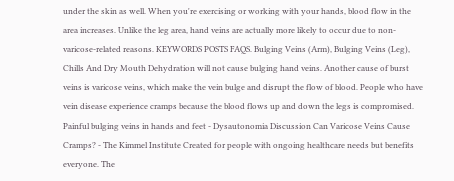under the skin as well. When you're exercising or working with your hands, blood flow in the area increases. Unlike the leg area, hand veins are actually more likely to occur due to non-varicose-related reasons. KEYWORDS POSTS FAQS. Bulging Veins (Arm), Bulging Veins (Leg), Chills And Dry Mouth Dehydration will not cause bulging hand veins. Another cause of burst veins is varicose veins, which make the vein bulge and disrupt the flow of blood. People who have vein disease experience cramps because the blood flows up and down the legs is compromised. Painful bulging veins in hands and feet - Dysautonomia Discussion Can Varicose Veins Cause Cramps? - The Kimmel Institute Created for people with ongoing healthcare needs but benefits everyone. The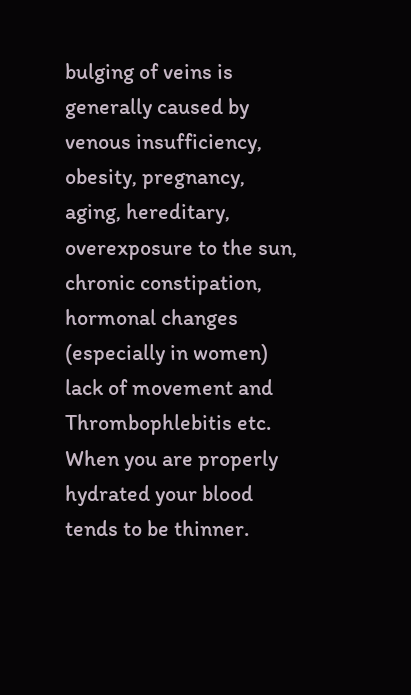bulging of veins is generally caused by venous insufficiency, obesity, pregnancy, aging, hereditary, overexposure to the sun, chronic constipation, hormonal changes (especially in women) lack of movement and Thrombophlebitis etc. When you are properly hydrated your blood tends to be thinner.